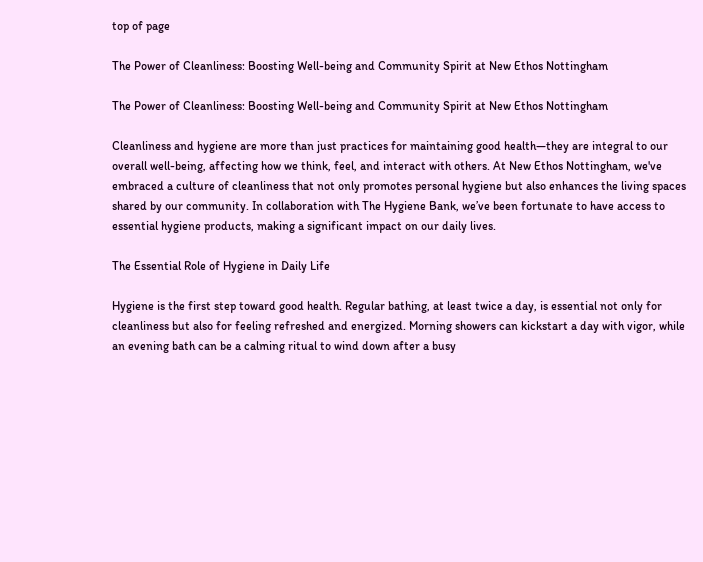top of page

The Power of Cleanliness: Boosting Well-being and Community Spirit at New Ethos Nottingham

The Power of Cleanliness: Boosting Well-being and Community Spirit at New Ethos Nottingham

Cleanliness and hygiene are more than just practices for maintaining good health—they are integral to our overall well-being, affecting how we think, feel, and interact with others. At New Ethos Nottingham, we've embraced a culture of cleanliness that not only promotes personal hygiene but also enhances the living spaces shared by our community. In collaboration with The Hygiene Bank, we’ve been fortunate to have access to essential hygiene products, making a significant impact on our daily lives.

The Essential Role of Hygiene in Daily Life

Hygiene is the first step toward good health. Regular bathing, at least twice a day, is essential not only for cleanliness but also for feeling refreshed and energized. Morning showers can kickstart a day with vigor, while an evening bath can be a calming ritual to wind down after a busy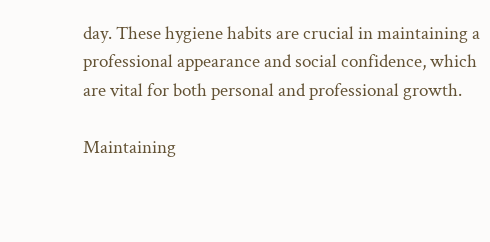day. These hygiene habits are crucial in maintaining a professional appearance and social confidence, which are vital for both personal and professional growth.

Maintaining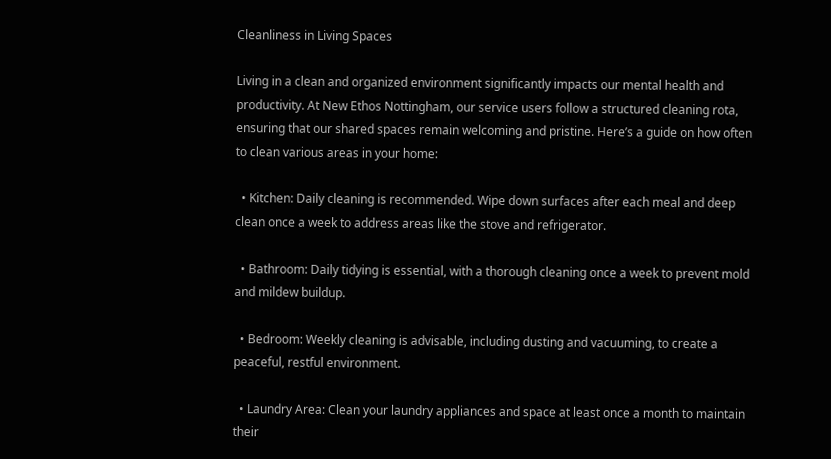Cleanliness in Living Spaces

Living in a clean and organized environment significantly impacts our mental health and productivity. At New Ethos Nottingham, our service users follow a structured cleaning rota, ensuring that our shared spaces remain welcoming and pristine. Here’s a guide on how often to clean various areas in your home:

  • Kitchen: Daily cleaning is recommended. Wipe down surfaces after each meal and deep clean once a week to address areas like the stove and refrigerator.

  • Bathroom: Daily tidying is essential, with a thorough cleaning once a week to prevent mold and mildew buildup.

  • Bedroom: Weekly cleaning is advisable, including dusting and vacuuming, to create a peaceful, restful environment.

  • Laundry Area: Clean your laundry appliances and space at least once a month to maintain their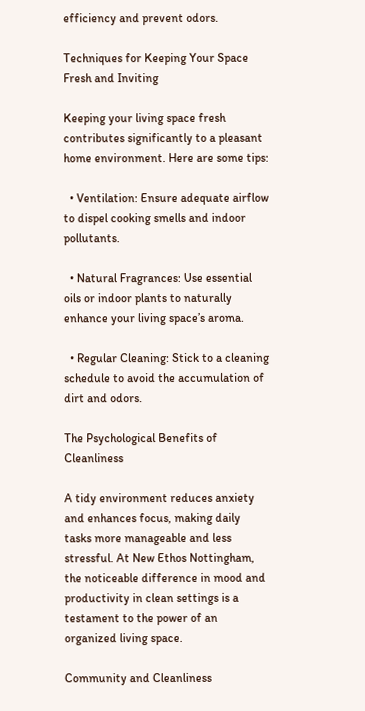efficiency and prevent odors.

Techniques for Keeping Your Space Fresh and Inviting

Keeping your living space fresh contributes significantly to a pleasant home environment. Here are some tips:

  • Ventilation: Ensure adequate airflow to dispel cooking smells and indoor pollutants.

  • Natural Fragrances: Use essential oils or indoor plants to naturally enhance your living space’s aroma.

  • Regular Cleaning: Stick to a cleaning schedule to avoid the accumulation of dirt and odors.

The Psychological Benefits of Cleanliness

A tidy environment reduces anxiety and enhances focus, making daily tasks more manageable and less stressful. At New Ethos Nottingham, the noticeable difference in mood and productivity in clean settings is a testament to the power of an organized living space.

Community and Cleanliness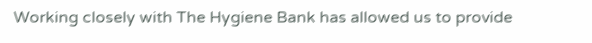Working closely with The Hygiene Bank has allowed us to provide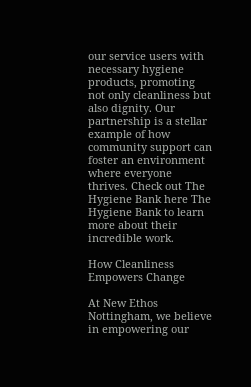our service users with necessary hygiene products, promoting not only cleanliness but also dignity. Our partnership is a stellar example of how community support can foster an environment where everyone thrives. Check out The Hygiene Bank here The Hygiene Bank to learn more about their incredible work.

How Cleanliness Empowers Change

At New Ethos Nottingham, we believe in empowering our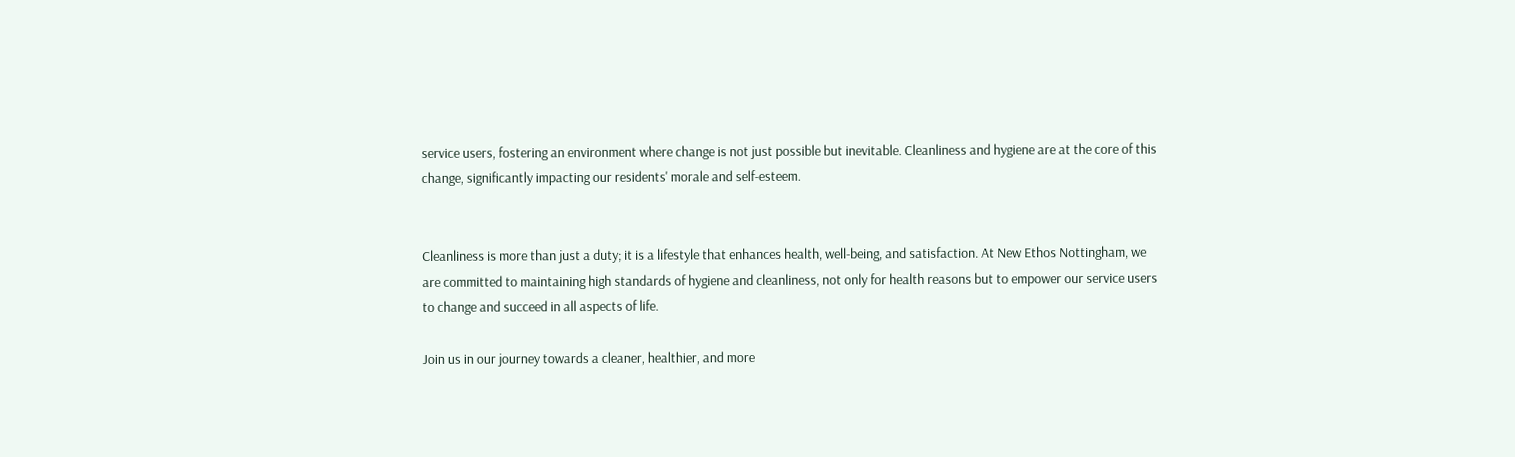service users, fostering an environment where change is not just possible but inevitable. Cleanliness and hygiene are at the core of this change, significantly impacting our residents' morale and self-esteem.


Cleanliness is more than just a duty; it is a lifestyle that enhances health, well-being, and satisfaction. At New Ethos Nottingham, we are committed to maintaining high standards of hygiene and cleanliness, not only for health reasons but to empower our service users to change and succeed in all aspects of life.

Join us in our journey towards a cleaner, healthier, and more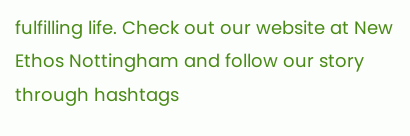fulfilling life. Check out our website at New Ethos Nottingham and follow our story through hashtags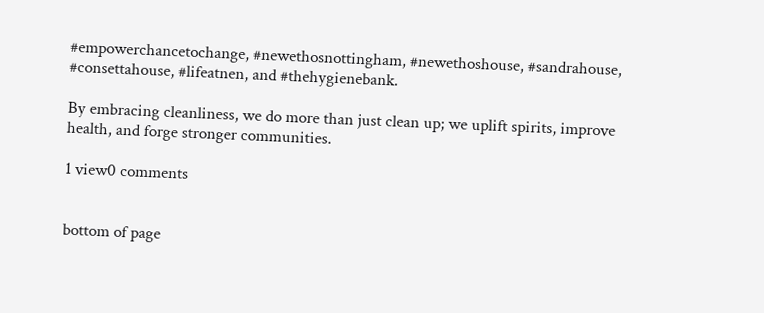#empowerchancetochange, #newethosnottingham, #newethoshouse, #sandrahouse, #consettahouse, #lifeatnen, and #thehygienebank.

By embracing cleanliness, we do more than just clean up; we uplift spirits, improve health, and forge stronger communities.

1 view0 comments


bottom of page